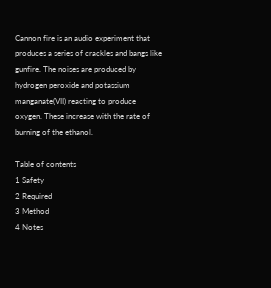Cannon fire is an audio experiment that produces a series of crackles and bangs like gunfire. The noises are produced by hydrogen peroxide and potassium manganate(VII) reacting to produce oxygen. These increase with the rate of burning of the ethanol.

Table of contents
1 Safety
2 Required
3 Method
4 Notes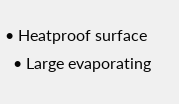• Heatproof surface
  • Large evaporating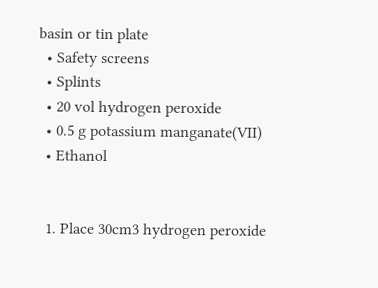basin or tin plate
  • Safety screens
  • Splints
  • 20 vol hydrogen peroxide
  • 0.5 g potassium manganate(VII)
  • Ethanol


  1. Place 30cm3 hydrogen peroxide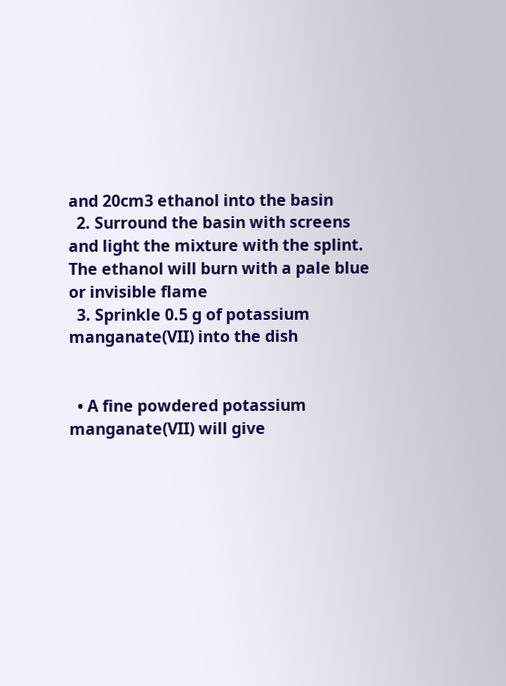and 20cm3 ethanol into the basin
  2. Surround the basin with screens and light the mixture with the splint. The ethanol will burn with a pale blue or invisible flame
  3. Sprinkle 0.5 g of potassium manganate(VII) into the dish


  • A fine powdered potassium manganate(VII) will give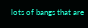lots of bangs that are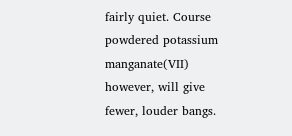fairly quiet. Course powdered potassium manganate(VII) however, will give fewer, louder bangs.